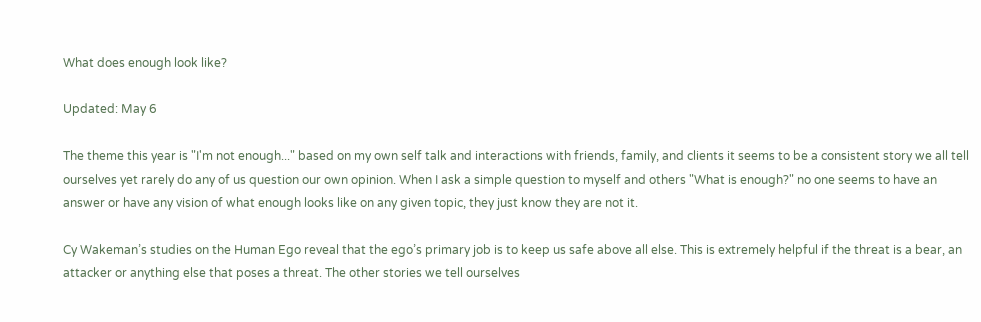What does enough look like?

Updated: May 6

The theme this year is "I'm not enough..." based on my own self talk and interactions with friends, family, and clients it seems to be a consistent story we all tell ourselves yet rarely do any of us question our own opinion. When I ask a simple question to myself and others "What is enough?" no one seems to have an answer or have any vision of what enough looks like on any given topic, they just know they are not it.

Cy Wakeman’s studies on the Human Ego reveal that the ego’s primary job is to keep us safe above all else. This is extremely helpful if the threat is a bear, an attacker or anything else that poses a threat. The other stories we tell ourselves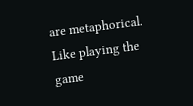are metaphorical. Like playing the game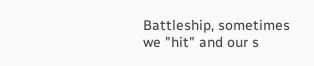Battleship, sometimes we "hit" and our s